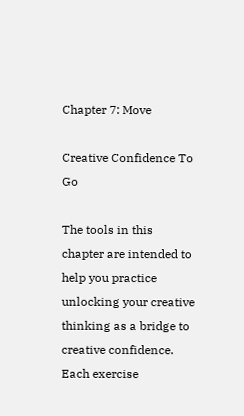Chapter 7: Move

Creative Confidence To Go

The tools in this chapter are intended to help you practice unlocking your creative thinking as a bridge to creative confidence. Each exercise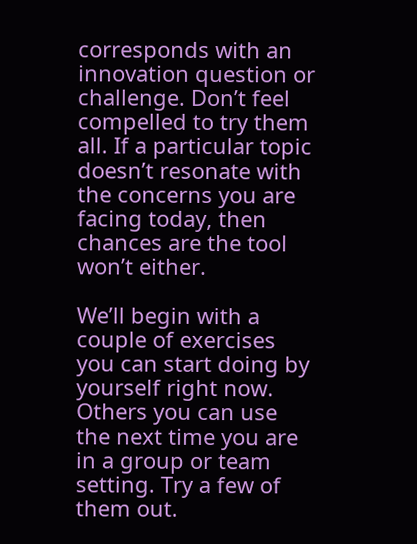corresponds with an innovation question or challenge. Don’t feel compelled to try them all. If a particular topic doesn’t resonate with the concerns you are facing today, then chances are the tool won’t either.

We’ll begin with a couple of exercises you can start doing by yourself right now. Others you can use the next time you are in a group or team setting. Try a few of them out.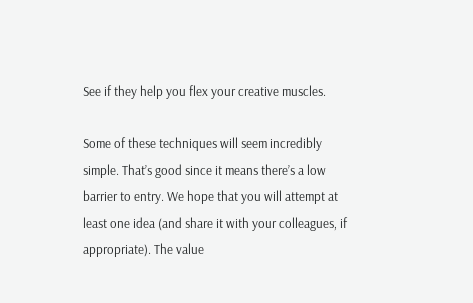See if they help you flex your creative muscles.

Some of these techniques will seem incredibly simple. That’s good since it means there’s a low barrier to entry. We hope that you will attempt at least one idea (and share it with your colleagues, if appropriate). The value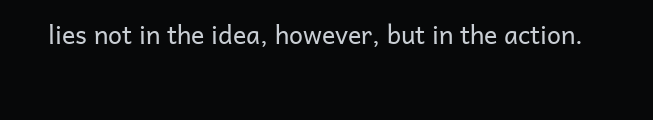lies not in the idea, however, but in the action.